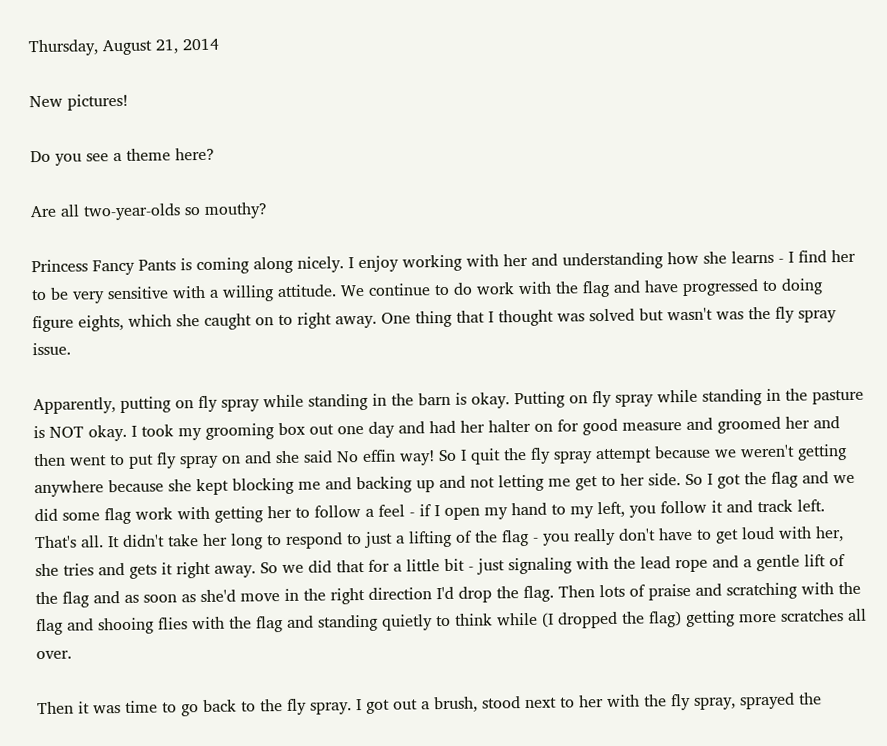Thursday, August 21, 2014

New pictures!

Do you see a theme here?

Are all two-year-olds so mouthy?

Princess Fancy Pants is coming along nicely. I enjoy working with her and understanding how she learns - I find her to be very sensitive with a willing attitude. We continue to do work with the flag and have progressed to doing figure eights, which she caught on to right away. One thing that I thought was solved but wasn't was the fly spray issue.

Apparently, putting on fly spray while standing in the barn is okay. Putting on fly spray while standing in the pasture is NOT okay. I took my grooming box out one day and had her halter on for good measure and groomed her and then went to put fly spray on and she said No effin way! So I quit the fly spray attempt because we weren't getting anywhere because she kept blocking me and backing up and not letting me get to her side. So I got the flag and we did some flag work with getting her to follow a feel - if I open my hand to my left, you follow it and track left. That's all. It didn't take her long to respond to just a lifting of the flag - you really don't have to get loud with her, she tries and gets it right away. So we did that for a little bit - just signaling with the lead rope and a gentle lift of the flag and as soon as she'd move in the right direction I'd drop the flag. Then lots of praise and scratching with the flag and shooing flies with the flag and standing quietly to think while (I dropped the flag) getting more scratches all over.

Then it was time to go back to the fly spray. I got out a brush, stood next to her with the fly spray, sprayed the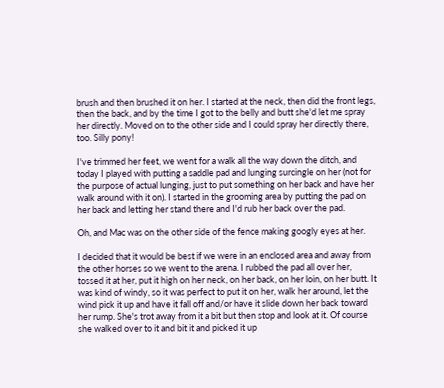brush and then brushed it on her. I started at the neck, then did the front legs, then the back, and by the time I got to the belly and butt she'd let me spray her directly. Moved on to the other side and I could spray her directly there, too. Silly pony!

I've trimmed her feet, we went for a walk all the way down the ditch, and today I played with putting a saddle pad and lunging surcingle on her (not for the purpose of actual lunging, just to put something on her back and have her walk around with it on). I started in the grooming area by putting the pad on her back and letting her stand there and I'd rub her back over the pad.

Oh, and Mac was on the other side of the fence making googly eyes at her.

I decided that it would be best if we were in an enclosed area and away from the other horses so we went to the arena. I rubbed the pad all over her, tossed it at her, put it high on her neck, on her back, on her loin, on her butt. It was kind of windy, so it was perfect to put it on her, walk her around, let the wind pick it up and have it fall off and/or have it slide down her back toward her rump. She's trot away from it a bit but then stop and look at it. Of course she walked over to it and bit it and picked it up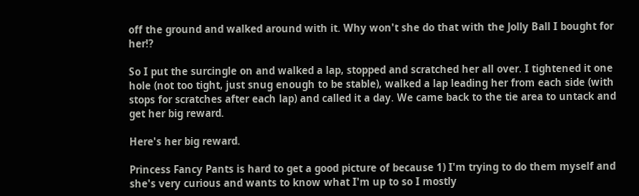off the ground and walked around with it. Why won't she do that with the Jolly Ball I bought for her!?

So I put the surcingle on and walked a lap, stopped and scratched her all over. I tightened it one hole (not too tight, just snug enough to be stable), walked a lap leading her from each side (with stops for scratches after each lap) and called it a day. We came back to the tie area to untack and get her big reward.

Here's her big reward.

Princess Fancy Pants is hard to get a good picture of because 1) I'm trying to do them myself and she's very curious and wants to know what I'm up to so I mostly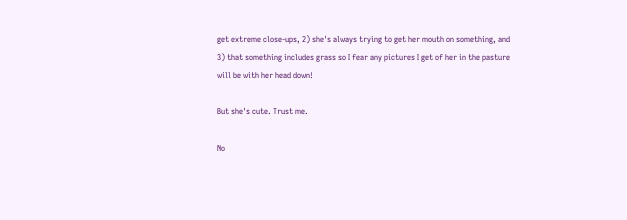get extreme close-ups, 2) she's always trying to get her mouth on something, and 3) that something includes grass so I fear any pictures I get of her in the pasture will be with her head down!

But she's cute. Trust me.

No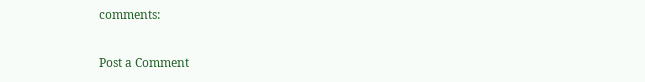comments:

Post a Comment